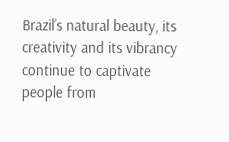Brazil’s natural beauty, its creativity and its vibrancy continue to captivate people from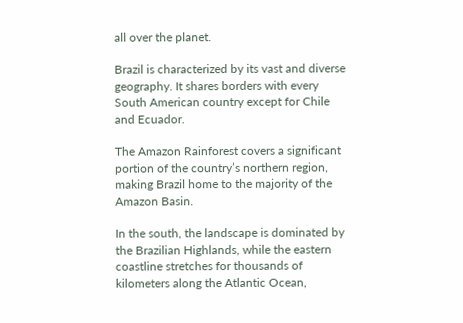all over the planet.

Brazil is characterized by its vast and diverse geography. It shares borders with every South American country except for Chile and Ecuador.

The Amazon Rainforest covers a significant portion of the country’s northern region, making Brazil home to the majority of the Amazon Basin.

In the south, the landscape is dominated by the Brazilian Highlands, while the eastern coastline stretches for thousands of kilometers along the Atlantic Ocean,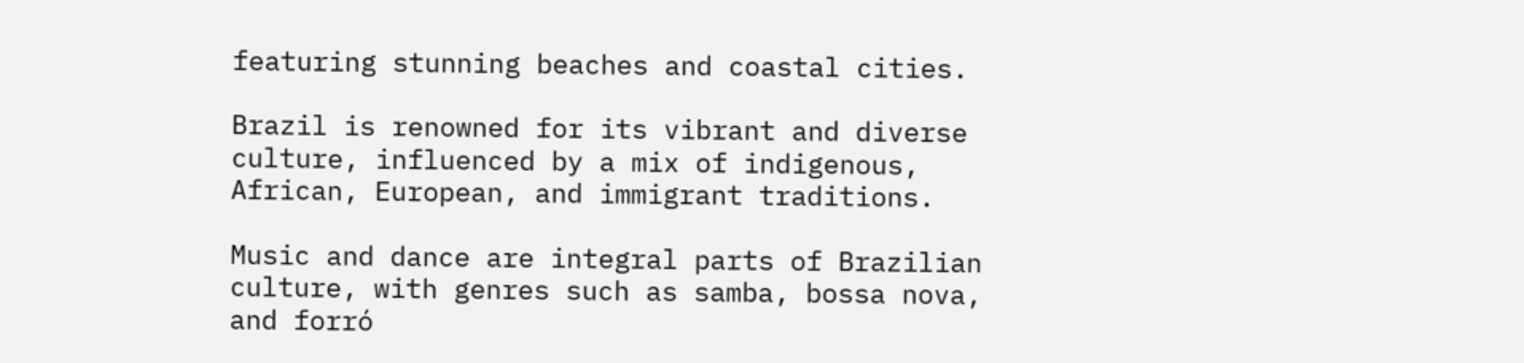featuring stunning beaches and coastal cities.

Brazil is renowned for its vibrant and diverse culture, influenced by a mix of indigenous, African, European, and immigrant traditions.

Music and dance are integral parts of Brazilian culture, with genres such as samba, bossa nova, and forró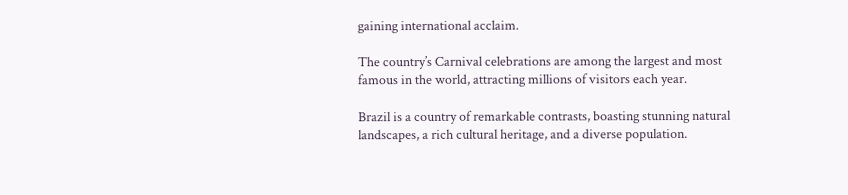gaining international acclaim.

The country’s Carnival celebrations are among the largest and most famous in the world, attracting millions of visitors each year.

Brazil is a country of remarkable contrasts, boasting stunning natural landscapes, a rich cultural heritage, and a diverse population.